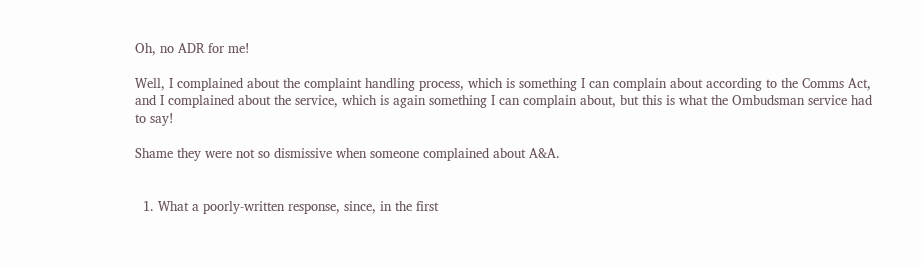Oh, no ADR for me!

Well, I complained about the complaint handling process, which is something I can complain about according to the Comms Act, and I complained about the service, which is again something I can complain about, but this is what the Ombudsman service had to say!

Shame they were not so dismissive when someone complained about A&A.


  1. What a poorly-written response, since, in the first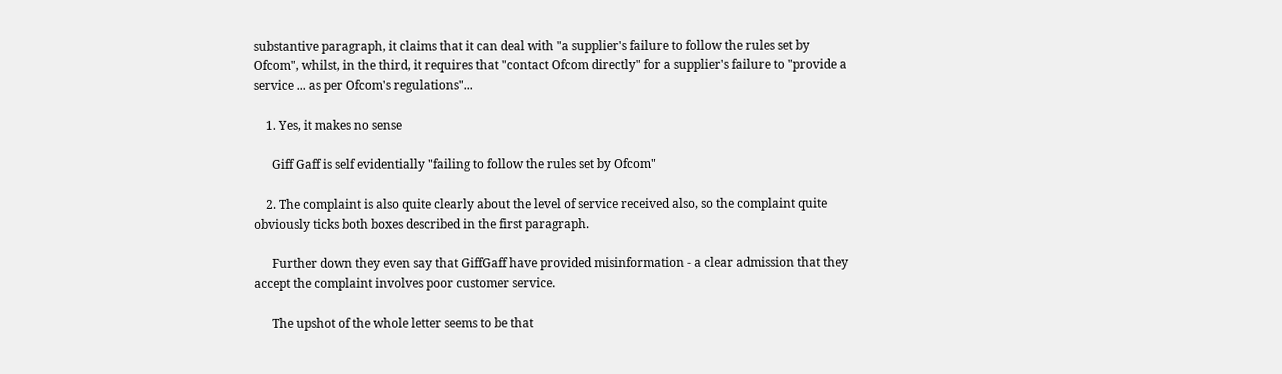substantive paragraph, it claims that it can deal with "a supplier's failure to follow the rules set by Ofcom", whilst, in the third, it requires that "contact Ofcom directly" for a supplier's failure to "provide a service ... as per Ofcom's regulations"...

    1. Yes, it makes no sense

      Giff Gaff is self evidentially "failing to follow the rules set by Ofcom"

    2. The complaint is also quite clearly about the level of service received also, so the complaint quite obviously ticks both boxes described in the first paragraph.

      Further down they even say that GiffGaff have provided misinformation - a clear admission that they accept the complaint involves poor customer service.

      The upshot of the whole letter seems to be that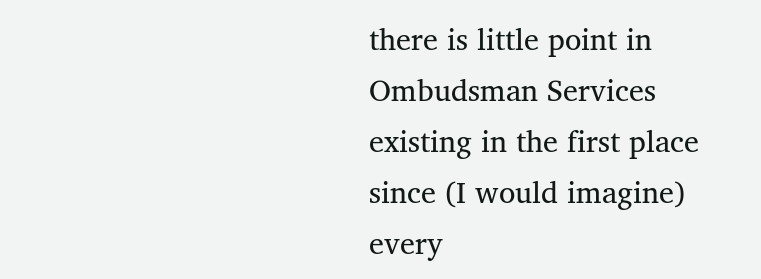there is little point in Ombudsman Services existing in the first place since (I would imagine) every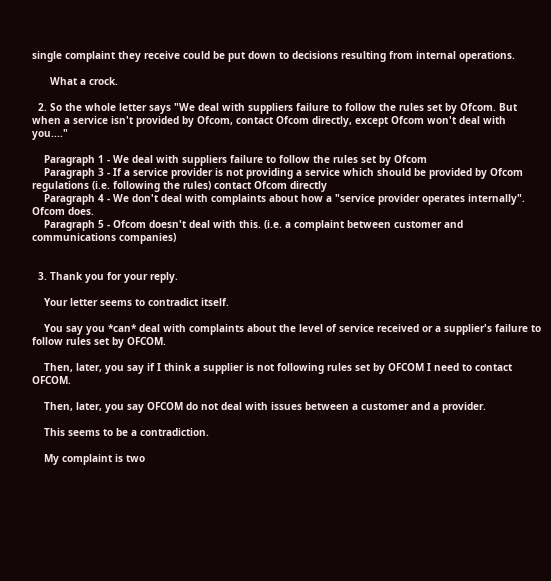single complaint they receive could be put down to decisions resulting from internal operations.

      What a crock.

  2. So the whole letter says "We deal with suppliers failure to follow the rules set by Ofcom. But when a service isn't provided by Ofcom, contact Ofcom directly, except Ofcom won't deal with you...."

    Paragraph 1 - We deal with suppliers failure to follow the rules set by Ofcom
    Paragraph 3 - If a service provider is not providing a service which should be provided by Ofcom regulations (i.e. following the rules) contact Ofcom directly
    Paragraph 4 - We don't deal with complaints about how a "service provider operates internally". Ofcom does.
    Paragraph 5 - Ofcom doesn't deal with this. (i.e. a complaint between customer and communications companies)


  3. Thank you for your reply.

    Your letter seems to contradict itself.

    You say you *can* deal with complaints about the level of service received or a supplier's failure to follow rules set by OFCOM.

    Then, later, you say if I think a supplier is not following rules set by OFCOM I need to contact OFCOM.

    Then, later, you say OFCOM do not deal with issues between a customer and a provider.

    This seems to be a contradiction.

    My complaint is two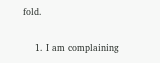fold.

    1. I am complaining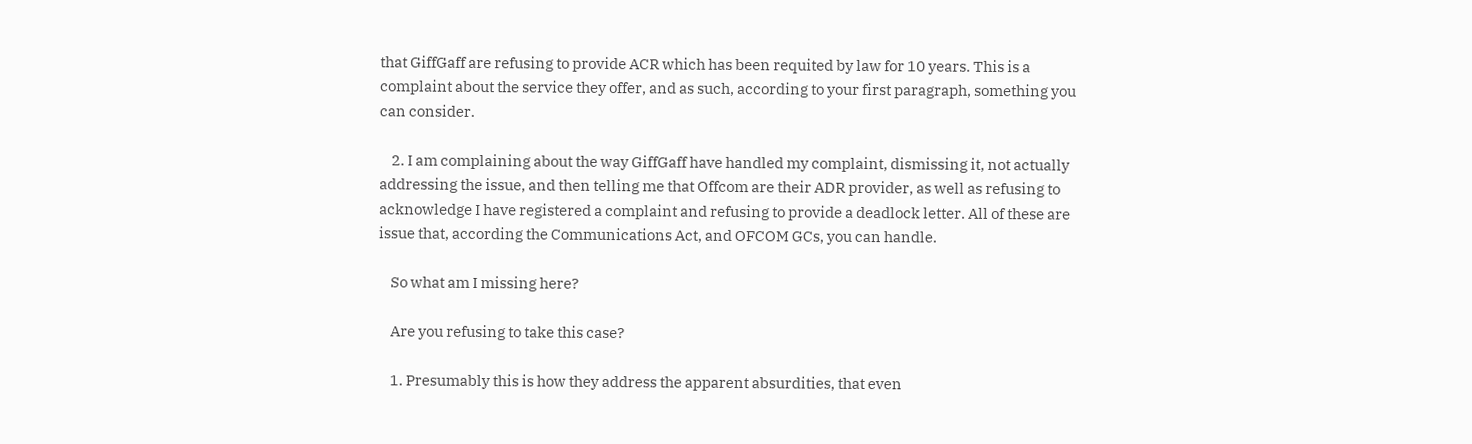that GiffGaff are refusing to provide ACR which has been requited by law for 10 years. This is a complaint about the service they offer, and as such, according to your first paragraph, something you can consider.

    2. I am complaining about the way GiffGaff have handled my complaint, dismissing it, not actually addressing the issue, and then telling me that Offcom are their ADR provider, as well as refusing to acknowledge I have registered a complaint and refusing to provide a deadlock letter. All of these are issue that, according the Communications Act, and OFCOM GCs, you can handle.

    So what am I missing here?

    Are you refusing to take this case?

    1. Presumably this is how they address the apparent absurdities, that even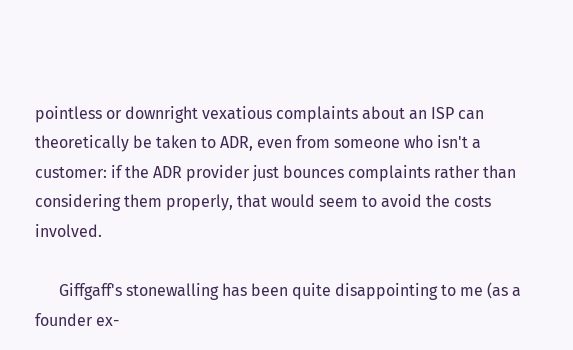pointless or downright vexatious complaints about an ISP can theoretically be taken to ADR, even from someone who isn't a customer: if the ADR provider just bounces complaints rather than considering them properly, that would seem to avoid the costs involved.

      Giffgaff's stonewalling has been quite disappointing to me (as a founder ex-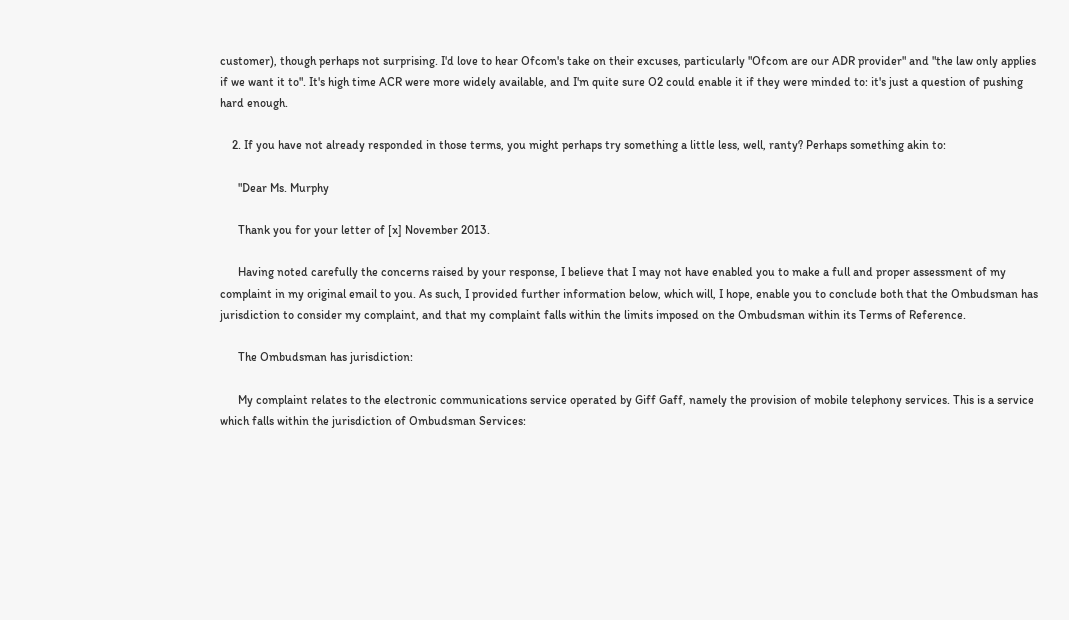customer), though perhaps not surprising. I'd love to hear Ofcom's take on their excuses, particularly "Ofcom are our ADR provider" and "the law only applies if we want it to". It's high time ACR were more widely available, and I'm quite sure O2 could enable it if they were minded to: it's just a question of pushing hard enough.

    2. If you have not already responded in those terms, you might perhaps try something a little less, well, ranty? Perhaps something akin to:

      "Dear Ms. Murphy

      Thank you for your letter of [x] November 2013.

      Having noted carefully the concerns raised by your response, I believe that I may not have enabled you to make a full and proper assessment of my complaint in my original email to you. As such, I provided further information below, which will, I hope, enable you to conclude both that the Ombudsman has jurisdiction to consider my complaint, and that my complaint falls within the limits imposed on the Ombudsman within its Terms of Reference.

      The Ombudsman has jurisdiction:

      My complaint relates to the electronic communications service operated by Giff Gaff, namely the provision of mobile telephony services. This is a service which falls within the jurisdiction of Ombudsman Services: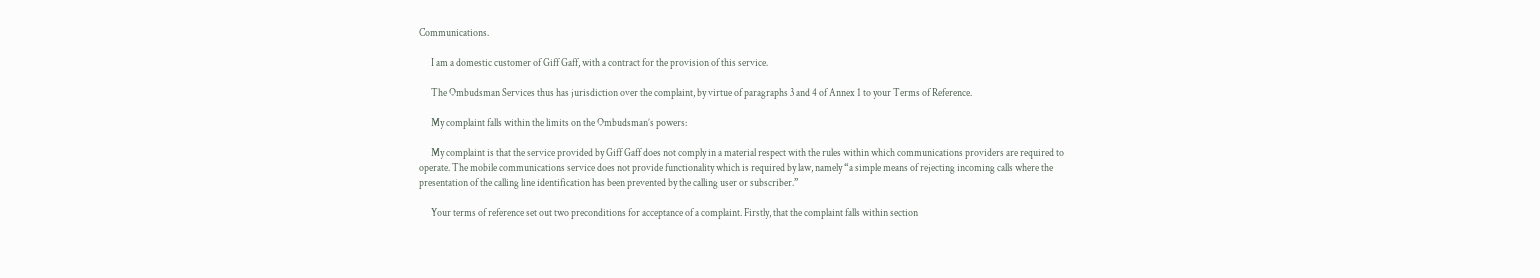Communications.

      I am a domestic customer of Giff Gaff, with a contract for the provision of this service.

      The Ombudsman Services thus has jurisdiction over the complaint, by virtue of paragraphs 3 and 4 of Annex 1 to your Terms of Reference.

      My complaint falls within the limits on the Ombudsman’s powers:

      My complaint is that the service provided by Giff Gaff does not comply in a material respect with the rules within which communications providers are required to operate. The mobile communications service does not provide functionality which is required by law, namely “a simple means of rejecting incoming calls where the presentation of the calling line identification has been prevented by the calling user or subscriber.”

      Your terms of reference set out two preconditions for acceptance of a complaint. Firstly, that the complaint falls within section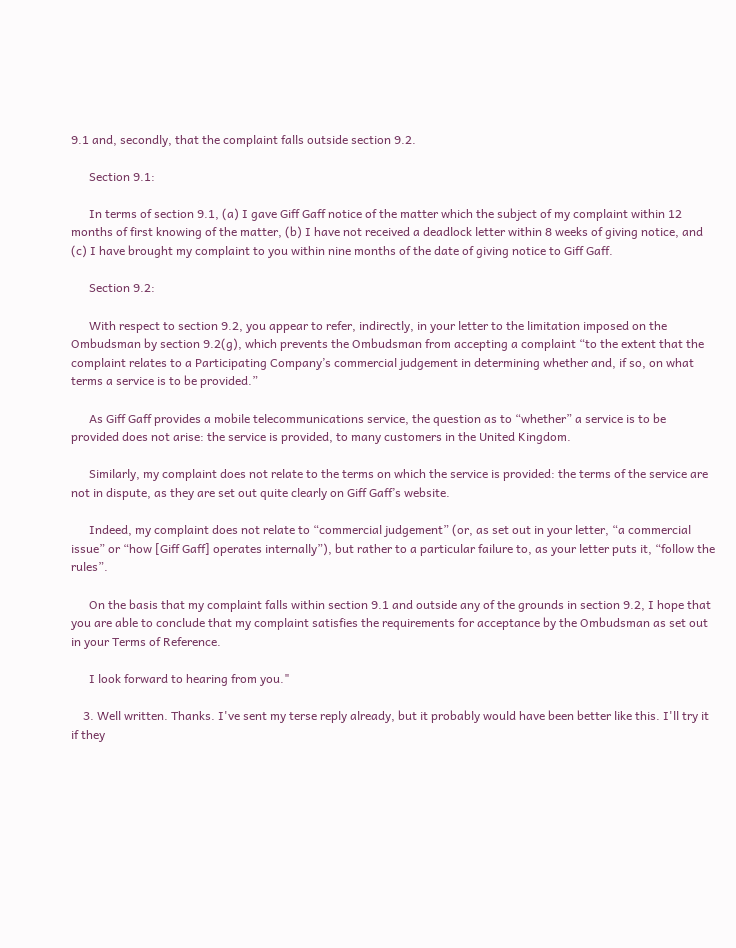9.1 and, secondly, that the complaint falls outside section 9.2.

      Section 9.1:

      In terms of section 9.1, (a) I gave Giff Gaff notice of the matter which the subject of my complaint within 12 months of first knowing of the matter, (b) I have not received a deadlock letter within 8 weeks of giving notice, and (c) I have brought my complaint to you within nine months of the date of giving notice to Giff Gaff.

      Section 9.2:

      With respect to section 9.2, you appear to refer, indirectly, in your letter to the limitation imposed on the Ombudsman by section 9.2(g), which prevents the Ombudsman from accepting a complaint “to the extent that the complaint relates to a Participating Company’s commercial judgement in determining whether and, if so, on what terms a service is to be provided.”

      As Giff Gaff provides a mobile telecommunications service, the question as to “whether” a service is to be provided does not arise: the service is provided, to many customers in the United Kingdom.

      Similarly, my complaint does not relate to the terms on which the service is provided: the terms of the service are not in dispute, as they are set out quite clearly on Giff Gaff’s website.

      Indeed, my complaint does not relate to “commercial judgement” (or, as set out in your letter, “a commercial issue” or “how [Giff Gaff] operates internally”), but rather to a particular failure to, as your letter puts it, “follow the rules”.

      On the basis that my complaint falls within section 9.1 and outside any of the grounds in section 9.2, I hope that you are able to conclude that my complaint satisfies the requirements for acceptance by the Ombudsman as set out in your Terms of Reference.

      I look forward to hearing from you."

    3. Well written. Thanks. I've sent my terse reply already, but it probably would have been better like this. I'll try it if they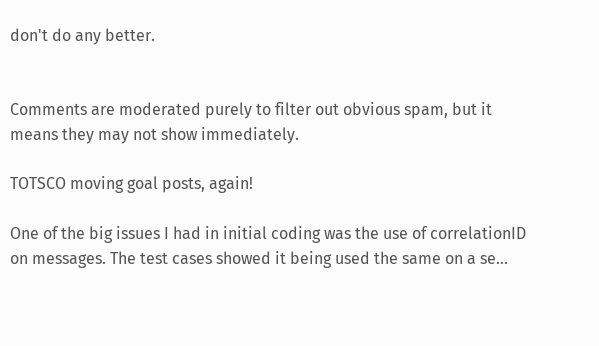don't do any better.


Comments are moderated purely to filter out obvious spam, but it means they may not show immediately.

TOTSCO moving goal posts, again!

One of the big issues I had in initial coding was the use of correlationID on messages. The test cases showed it being used the same on a se...